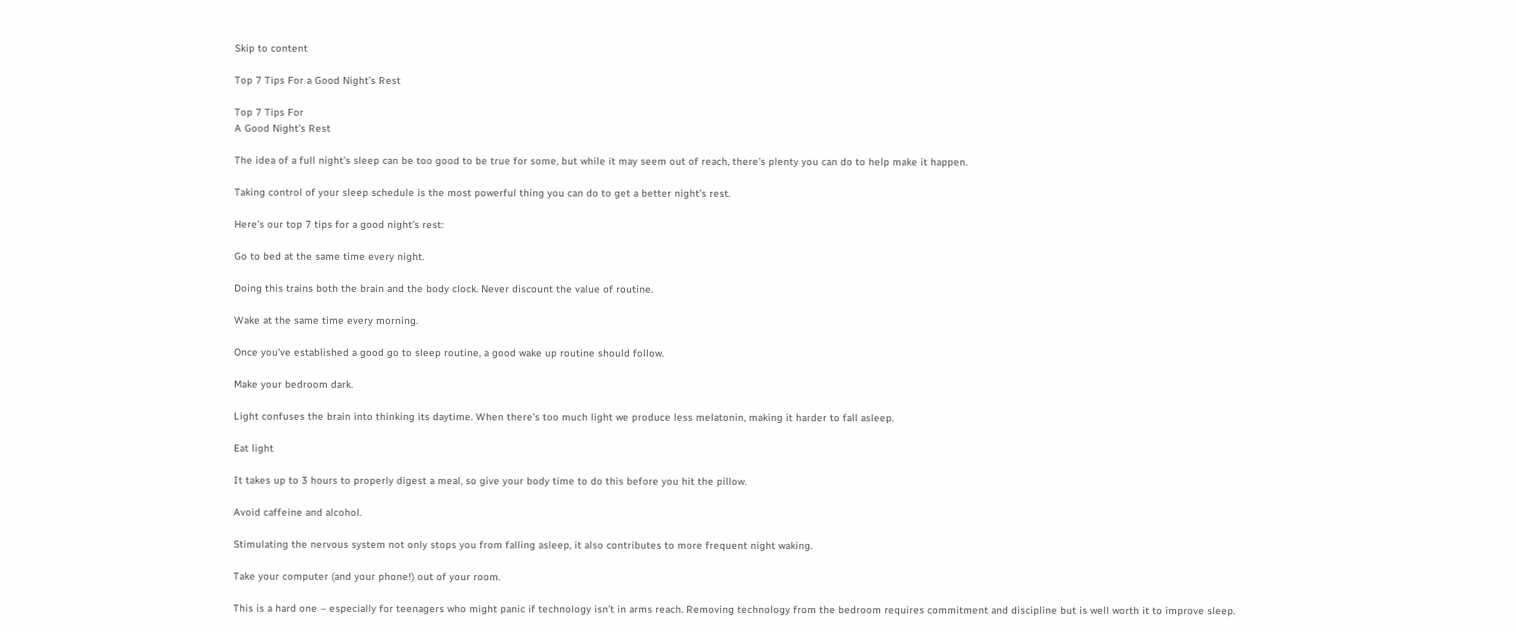Skip to content

Top 7 Tips For a Good Night’s Rest

Top 7 Tips For
A Good Night’s Rest

The idea of a full night’s sleep can be too good to be true for some, but while it may seem out of reach, there’s plenty you can do to help make it happen.

Taking control of your sleep schedule is the most powerful thing you can do to get a better night’s rest.

Here’s our top 7 tips for a good night’s rest:

Go to bed at the same time every night.

Doing this trains both the brain and the body clock. Never discount the value of routine.

Wake at the same time every morning.

Once you’ve established a good go to sleep routine, a good wake up routine should follow.

Make your bedroom dark.

Light confuses the brain into thinking its daytime. When there’s too much light we produce less melatonin, making it harder to fall asleep.

Eat light

It takes up to 3 hours to properly digest a meal, so give your body time to do this before you hit the pillow.

Avoid caffeine and alcohol.

Stimulating the nervous system not only stops you from falling asleep, it also contributes to more frequent night waking.

Take your computer (and your phone!) out of your room.

This is a hard one – especially for teenagers who might panic if technology isn’t in arms reach. Removing technology from the bedroom requires commitment and discipline but is well worth it to improve sleep.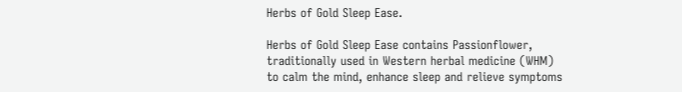Herbs of Gold Sleep Ease.

Herbs of Gold Sleep Ease contains Passionflower, traditionally used in Western herbal medicine (WHM) to calm the mind, enhance sleep and relieve symptoms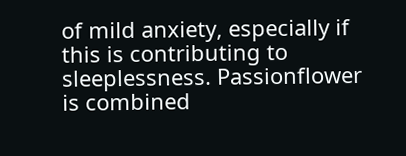of mild anxiety, especially if this is contributing to sleeplessness. Passionflower is combined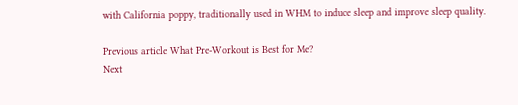with California poppy, traditionally used in WHM to induce sleep and improve sleep quality.

Previous article What Pre-Workout is Best for Me?
Next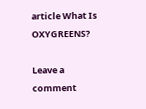article What Is OXYGREENS?

Leave a comment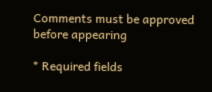Comments must be approved before appearing

* Required fields